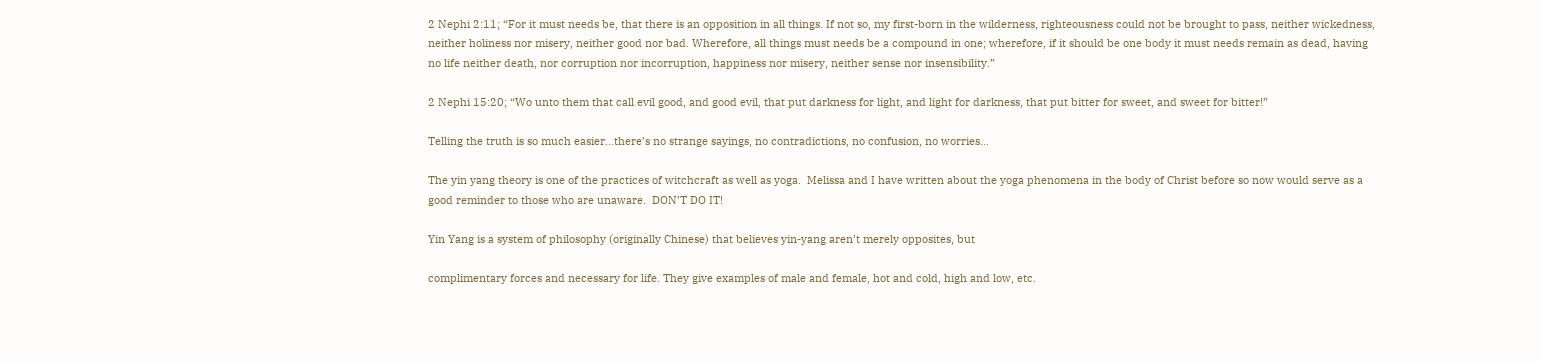2 Nephi 2:11; “For it must needs be, that there is an opposition in all things. If not so, my first-born in the wilderness, righteousness could not be brought to pass, neither wickedness, neither holiness nor misery, neither good nor bad. Wherefore, all things must needs be a compound in one; wherefore, if it should be one body it must needs remain as dead, having no life neither death, nor corruption nor incorruption, happiness nor misery, neither sense nor insensibility.”

2 Nephi 15:20; “Wo unto them that call evil good, and good evil, that put darkness for light, and light for darkness, that put bitter for sweet, and sweet for bitter!”

Telling the truth is so much easier…there’s no strange sayings, no contradictions, no confusion, no worries…

The yin yang theory is one of the practices of witchcraft as well as yoga.  Melissa and I have written about the yoga phenomena in the body of Christ before so now would serve as a good reminder to those who are unaware.  DON’T DO IT!

Yin Yang is a system of philosophy (originally Chinese) that believes yin-yang aren’t merely opposites, but

complimentary forces and necessary for life. They give examples of male and female, hot and cold, high and low, etc.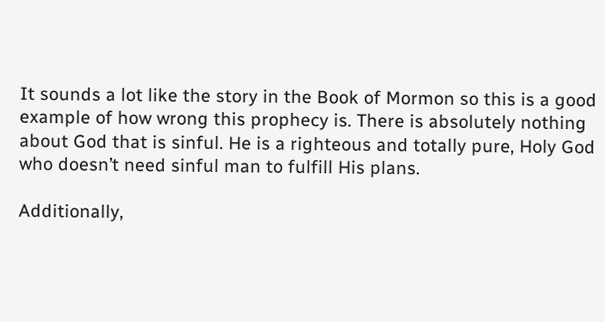It sounds a lot like the story in the Book of Mormon so this is a good example of how wrong this prophecy is. There is absolutely nothing about God that is sinful. He is a righteous and totally pure, Holy God who doesn’t need sinful man to fulfill His plans.

Additionally,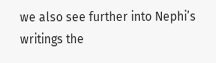we also see further into Nephi’s writings the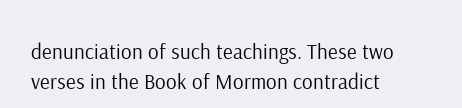denunciation of such teachings. These two verses in the Book of Mormon contradict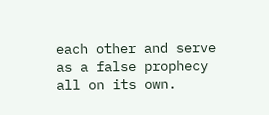each other and serve as a false prophecy all on its own.